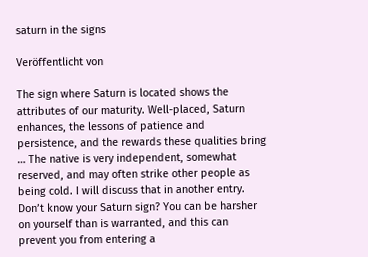saturn in the signs

Veröffentlicht von

The sign where Saturn is located shows the attributes of our maturity. Well-placed, Saturn enhances, the lessons of patience and persistence, and the rewards these qualities bring … The native is very independent, somewhat reserved, and may often strike other people as being cold. I will discuss that in another entry. Don’t know your Saturn sign? You can be harsher on yourself than is warranted, and this can prevent you from entering a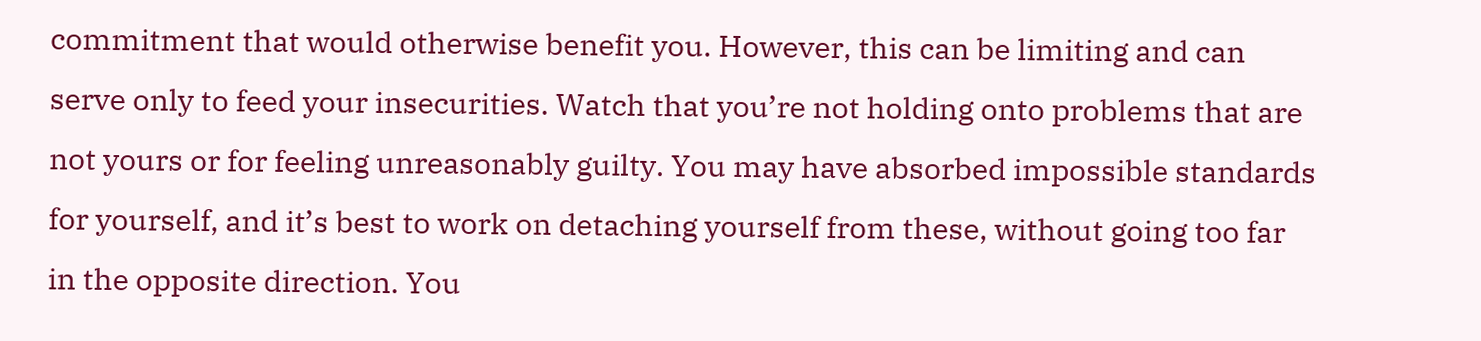commitment that would otherwise benefit you. However, this can be limiting and can serve only to feed your insecurities. Watch that you’re not holding onto problems that are not yours or for feeling unreasonably guilty. You may have absorbed impossible standards for yourself, and it’s best to work on detaching yourself from these, without going too far in the opposite direction. You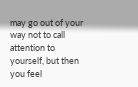may go out of your way not to call attention to yourself, but then you feel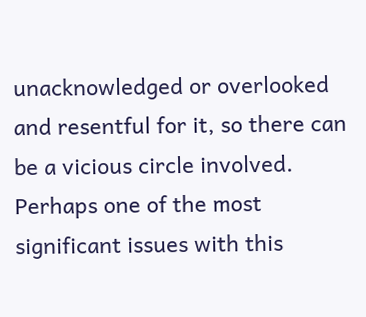unacknowledged or overlooked and resentful for it, so there can be a vicious circle involved. Perhaps one of the most significant issues with this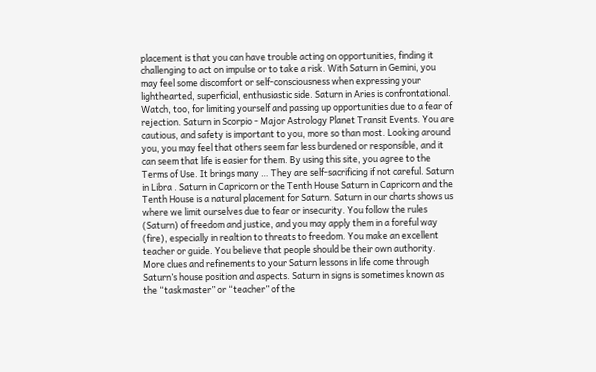placement is that you can have trouble acting on opportunities, finding it challenging to act on impulse or to take a risk. With Saturn in Gemini, you may feel some discomfort or self-consciousness when expressing your lighthearted, superficial, enthusiastic side. Saturn in Aries is confrontational. Watch, too, for limiting yourself and passing up opportunities due to a fear of rejection. Saturn in Scorpio - Major Astrology Planet Transit Events. You are cautious, and safety is important to you, more so than most. Looking around you, you may feel that others seem far less burdened or responsible, and it can seem that life is easier for them. By using this site, you agree to the Terms of Use. It brings many … They are self-sacrificing if not careful. Saturn in Libra . Saturn in Capricorn or the Tenth House Saturn in Capricorn and the Tenth House is a natural placement for Saturn. Saturn in our charts shows us where we limit ourselves due to fear or insecurity. You follow the rules (Saturn) of freedom and justice, and you may apply them in a foreful way (fire), especially in realtion to threats to freedom. You make an excellent teacher or guide. You believe that people should be their own authority. More clues and refinements to your Saturn lessons in life come through Saturn’s house position and aspects. Saturn in signs is sometimes known as the “taskmaster” or “teacher” of the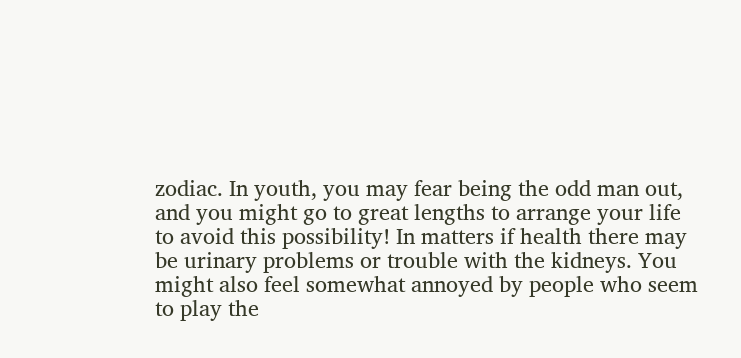zodiac. In youth, you may fear being the odd man out, and you might go to great lengths to arrange your life to avoid this possibility! In matters if health there may be urinary problems or trouble with the kidneys. You might also feel somewhat annoyed by people who seem to play the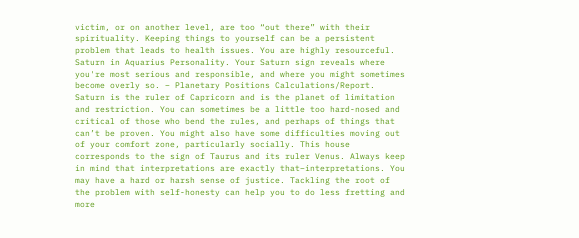victim, or on another level, are too “out there” with their spirituality. Keeping things to yourself can be a persistent problem that leads to health issues. You are highly resourceful. Saturn in Aquarius Personality. Your Saturn sign reveals where you're most serious and responsible, and where you might sometimes become overly so. – Planetary Positions Calculations/Report. Saturn is the ruler of Capricorn and is the planet of limitation and restriction. You can sometimes be a little too hard-nosed and critical of those who bend the rules, and perhaps of things that can’t be proven. You might also have some difficulties moving out of your comfort zone, particularly socially. This house corresponds to the sign of Taurus and its ruler Venus. Always keep in mind that interpretations are exactly that–interpretations. You may have a hard or harsh sense of justice. Tackling the root of the problem with self-honesty can help you to do less fretting and more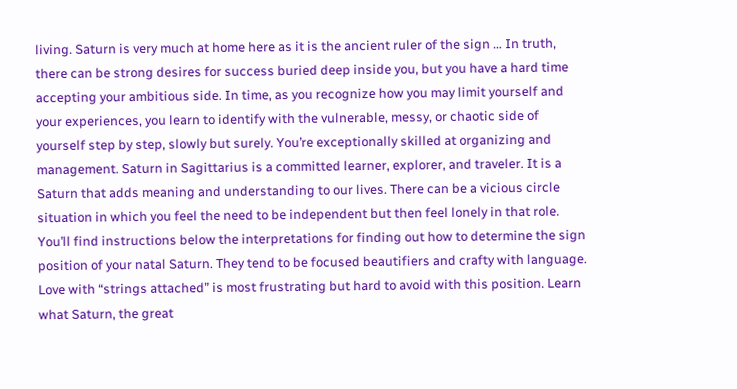living. Saturn is very much at home here as it is the ancient ruler of the sign … In truth, there can be strong desires for success buried deep inside you, but you have a hard time accepting your ambitious side. In time, as you recognize how you may limit yourself and your experiences, you learn to identify with the vulnerable, messy, or chaotic side of yourself step by step, slowly but surely. You’re exceptionally skilled at organizing and management. Saturn in Sagittarius is a committed learner, explorer, and traveler. It is a Saturn that adds meaning and understanding to our lives. There can be a vicious circle situation in which you feel the need to be independent but then feel lonely in that role. You’ll find instructions below the interpretations for finding out how to determine the sign position of your natal Saturn. They tend to be focused beautifiers and crafty with language. Love with “strings attached” is most frustrating but hard to avoid with this position. Learn what Saturn, the great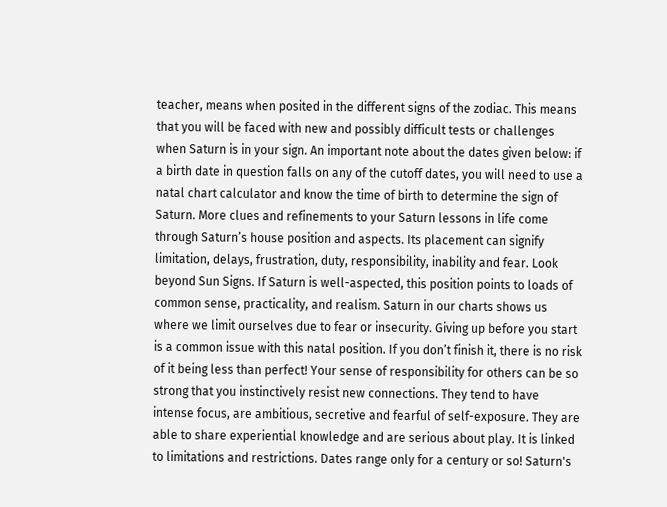teacher, means when posited in the different signs of the zodiac. This means that you will be faced with new and possibly difficult tests or challenges when Saturn is in your sign. An important note about the dates given below: if a birth date in question falls on any of the cutoff dates, you will need to use a natal chart calculator and know the time of birth to determine the sign of Saturn. More clues and refinements to your Saturn lessons in life come through Saturn’s house position and aspects. Its placement can signify limitation, delays, frustration, duty, responsibility, inability and fear. Look beyond Sun Signs. If Saturn is well-aspected, this position points to loads of common sense, practicality, and realism. Saturn in our charts shows us where we limit ourselves due to fear or insecurity. Giving up before you start is a common issue with this natal position. If you don’t finish it, there is no risk of it being less than perfect! Your sense of responsibility for others can be so strong that you instinctively resist new connections. They tend to have intense focus, are ambitious, secretive and fearful of self-exposure. They are able to share experiential knowledge and are serious about play. It is linked to limitations and restrictions. Dates range only for a century or so! Saturn's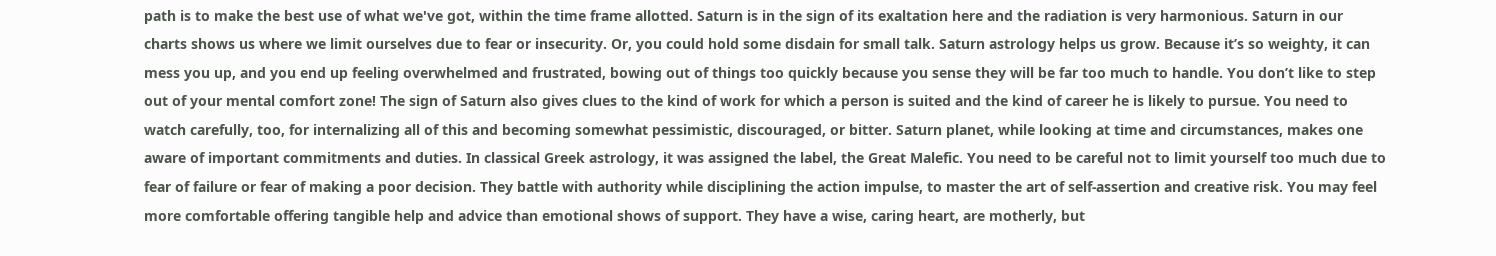path is to make the best use of what we've got, within the time frame allotted. Saturn is in the sign of its exaltation here and the radiation is very harmonious. Saturn in our charts shows us where we limit ourselves due to fear or insecurity. Or, you could hold some disdain for small talk. Saturn astrology helps us grow. Because it’s so weighty, it can mess you up, and you end up feeling overwhelmed and frustrated, bowing out of things too quickly because you sense they will be far too much to handle. You don’t like to step out of your mental comfort zone! The sign of Saturn also gives clues to the kind of work for which a person is suited and the kind of career he is likely to pursue. You need to watch carefully, too, for internalizing all of this and becoming somewhat pessimistic, discouraged, or bitter. Saturn planet, while looking at time and circumstances, makes one aware of important commitments and duties. In classical Greek astrology, it was assigned the label, the Great Malefic. You need to be careful not to limit yourself too much due to fear of failure or fear of making a poor decision. They battle with authority while disciplining the action impulse, to master the art of self-assertion and creative risk. You may feel more comfortable offering tangible help and advice than emotional shows of support. They have a wise, caring heart, are motherly, but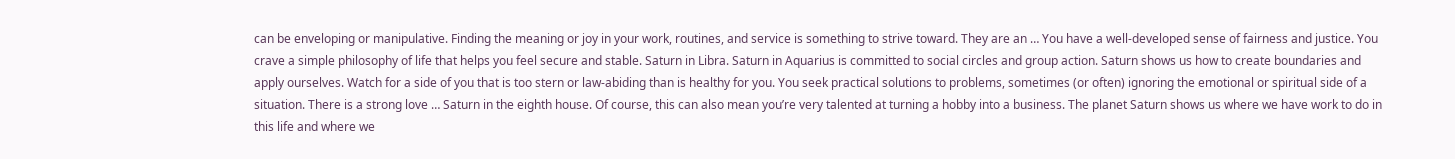can be enveloping or manipulative. Finding the meaning or joy in your work, routines, and service is something to strive toward. They are an … You have a well-developed sense of fairness and justice. You crave a simple philosophy of life that helps you feel secure and stable. Saturn in Libra. Saturn in Aquarius is committed to social circles and group action. Saturn shows us how to create boundaries and apply ourselves. Watch for a side of you that is too stern or law-abiding than is healthy for you. You seek practical solutions to problems, sometimes (or often) ignoring the emotional or spiritual side of a situation. There is a strong love … Saturn in the eighth house. Of course, this can also mean you’re very talented at turning a hobby into a business. The planet Saturn shows us where we have work to do in this life and where we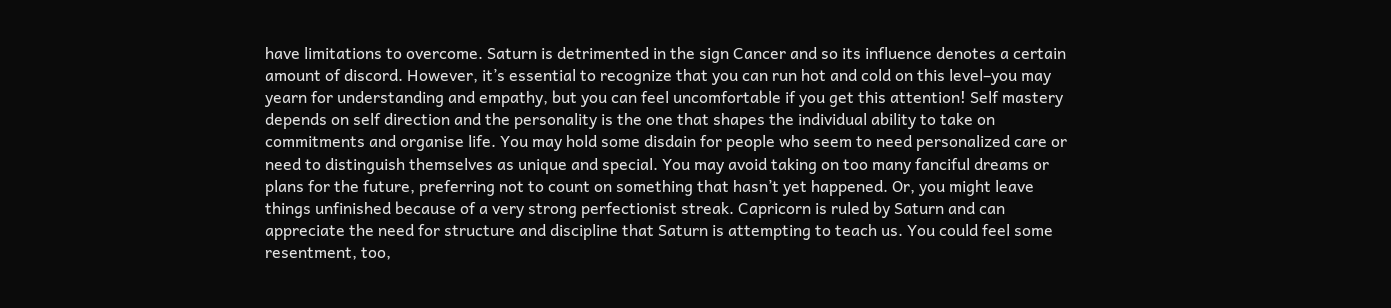have limitations to overcome. Saturn is detrimented in the sign Cancer and so its influence denotes a certain amount of discord. However, it’s essential to recognize that you can run hot and cold on this level–you may yearn for understanding and empathy, but you can feel uncomfortable if you get this attention! Self mastery depends on self direction and the personality is the one that shapes the individual ability to take on commitments and organise life. You may hold some disdain for people who seem to need personalized care or need to distinguish themselves as unique and special. You may avoid taking on too many fanciful dreams or plans for the future, preferring not to count on something that hasn’t yet happened. Or, you might leave things unfinished because of a very strong perfectionist streak. Capricorn is ruled by Saturn and can appreciate the need for structure and discipline that Saturn is attempting to teach us. You could feel some resentment, too,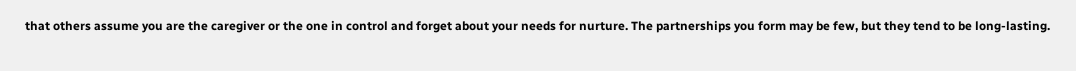that others assume you are the caregiver or the one in control and forget about your needs for nurture. The partnerships you form may be few, but they tend to be long-lasting.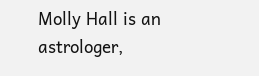Molly Hall is an astrologer,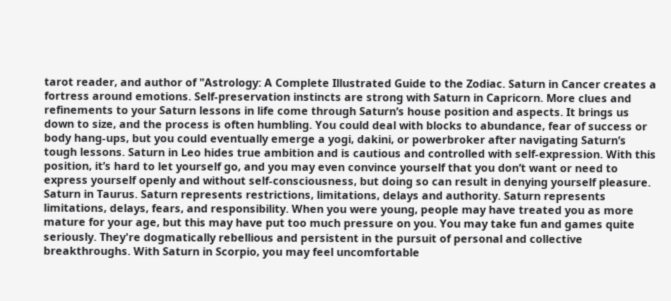tarot reader, and author of "Astrology: A Complete Illustrated Guide to the Zodiac. Saturn in Cancer creates a fortress around emotions. Self-preservation instincts are strong with Saturn in Capricorn. More clues and refinements to your Saturn lessons in life come through Saturn’s house position and aspects. It brings us down to size, and the process is often humbling. You could deal with blocks to abundance, fear of success or body hang-ups, but you could eventually emerge a yogi, dakini, or powerbroker after navigating Saturn’s tough lessons. Saturn in Leo hides true ambition and is cautious and controlled with self-expression. With this position, it’s hard to let yourself go, and you may even convince yourself that you don’t want or need to express yourself openly and without self-consciousness, but doing so can result in denying yourself pleasure. Saturn in Taurus. Saturn represents restrictions, limitations, delays and authority. Saturn represents limitations, delays, fears, and responsibility. When you were young, people may have treated you as more mature for your age, but this may have put too much pressure on you. You may take fun and games quite seriously. They're dogmatically rebellious and persistent in the pursuit of personal and collective breakthroughs. With Saturn in Scorpio, you may feel uncomfortable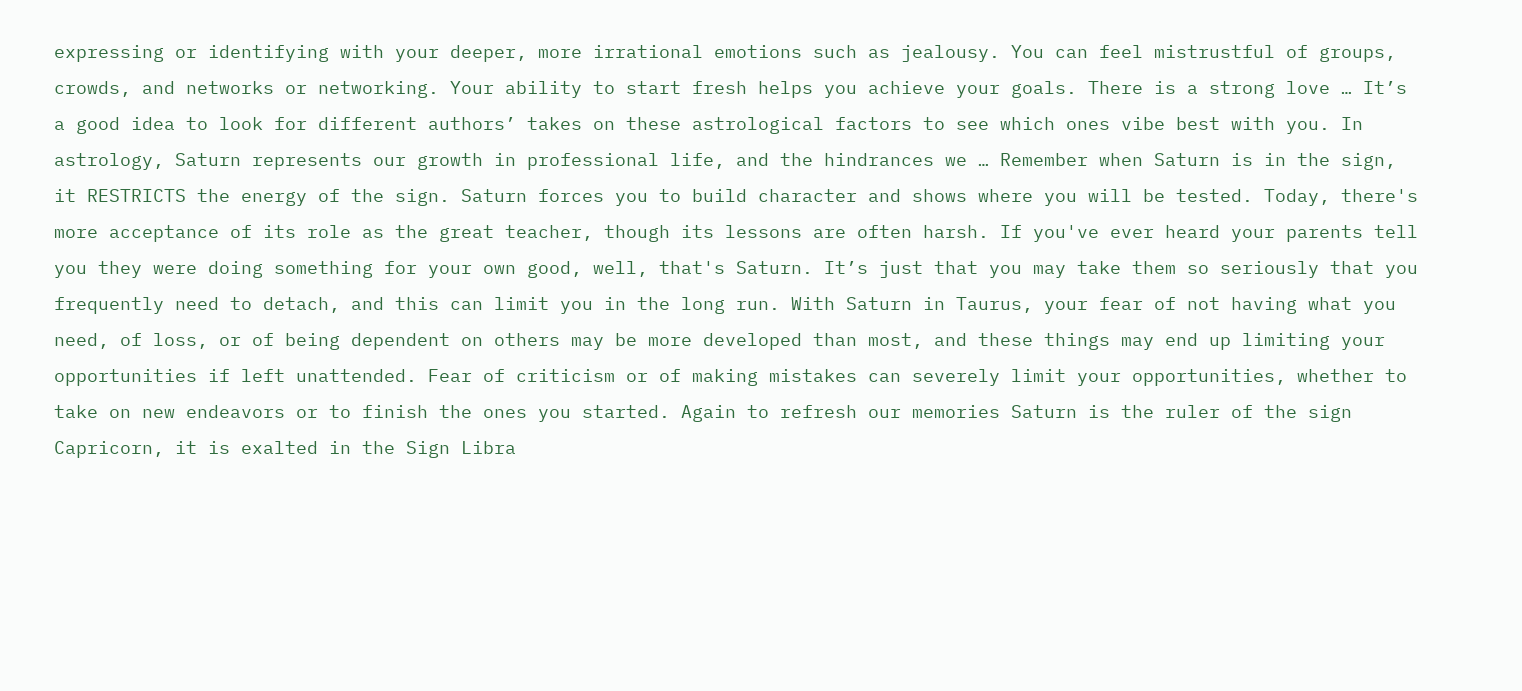expressing or identifying with your deeper, more irrational emotions such as jealousy. You can feel mistrustful of groups, crowds, and networks or networking. Your ability to start fresh helps you achieve your goals. There is a strong love … It’s a good idea to look for different authors’ takes on these astrological factors to see which ones vibe best with you. In astrology, Saturn represents our growth in professional life, and the hindrances we … Remember when Saturn is in the sign, it RESTRICTS the energy of the sign. Saturn forces you to build character and shows where you will be tested. Today, there's more acceptance of its role as the great teacher, though its lessons are often harsh. If you've ever heard your parents tell you they were doing something for your own good, well, that's Saturn. It’s just that you may take them so seriously that you frequently need to detach, and this can limit you in the long run. With Saturn in Taurus, your fear of not having what you need, of loss, or of being dependent on others may be more developed than most, and these things may end up limiting your opportunities if left unattended. Fear of criticism or of making mistakes can severely limit your opportunities, whether to take on new endeavors or to finish the ones you started. Again to refresh our memories Saturn is the ruler of the sign Capricorn, it is exalted in the Sign Libra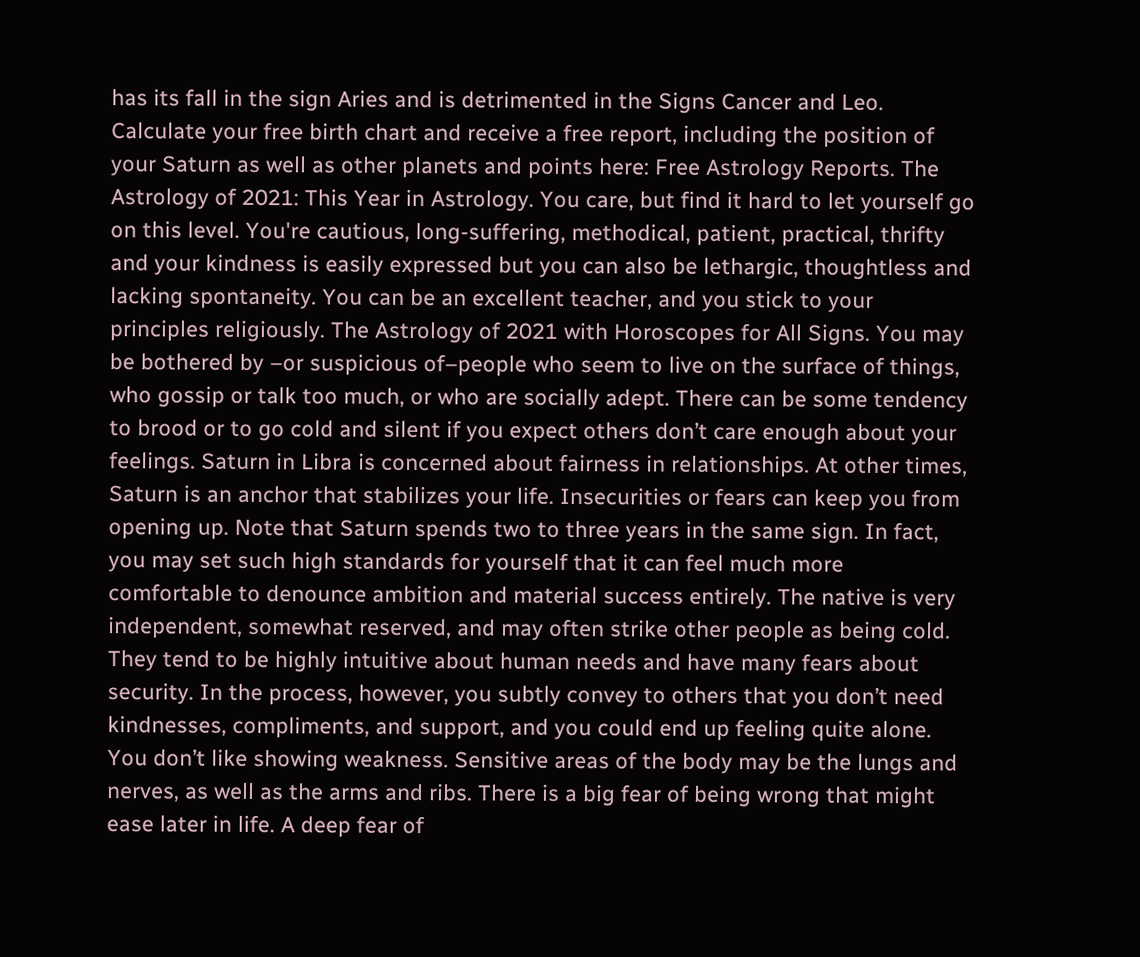has its fall in the sign Aries and is detrimented in the Signs Cancer and Leo. Calculate your free birth chart and receive a free report, including the position of your Saturn as well as other planets and points here: Free Astrology Reports. The Astrology of 2021: This Year in Astrology. You care, but find it hard to let yourself go on this level. You're cautious, long-suffering, methodical, patient, practical, thrifty and your kindness is easily expressed but you can also be lethargic, thoughtless and lacking spontaneity. You can be an excellent teacher, and you stick to your principles religiously. The Astrology of 2021 with Horoscopes for All Signs. You may be bothered by –or suspicious of–people who seem to live on the surface of things, who gossip or talk too much, or who are socially adept. There can be some tendency to brood or to go cold and silent if you expect others don’t care enough about your feelings. Saturn in Libra is concerned about fairness in relationships. At other times, Saturn is an anchor that stabilizes your life. Insecurities or fears can keep you from opening up. Note that Saturn spends two to three years in the same sign. In fact, you may set such high standards for yourself that it can feel much more comfortable to denounce ambition and material success entirely. The native is very independent, somewhat reserved, and may often strike other people as being cold. They tend to be highly intuitive about human needs and have many fears about security. In the process, however, you subtly convey to others that you don’t need kindnesses, compliments, and support, and you could end up feeling quite alone. You don’t like showing weakness. Sensitive areas of the body may be the lungs and nerves, as well as the arms and ribs. There is a big fear of being wrong that might ease later in life. A deep fear of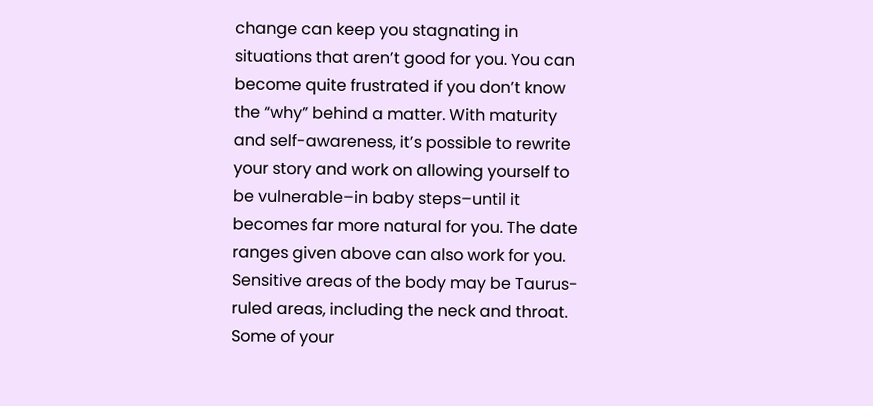change can keep you stagnating in situations that aren’t good for you. You can become quite frustrated if you don’t know the “why” behind a matter. With maturity and self-awareness, it’s possible to rewrite your story and work on allowing yourself to be vulnerable–in baby steps–until it becomes far more natural for you. The date ranges given above can also work for you. Sensitive areas of the body may be Taurus-ruled areas, including the neck and throat. Some of your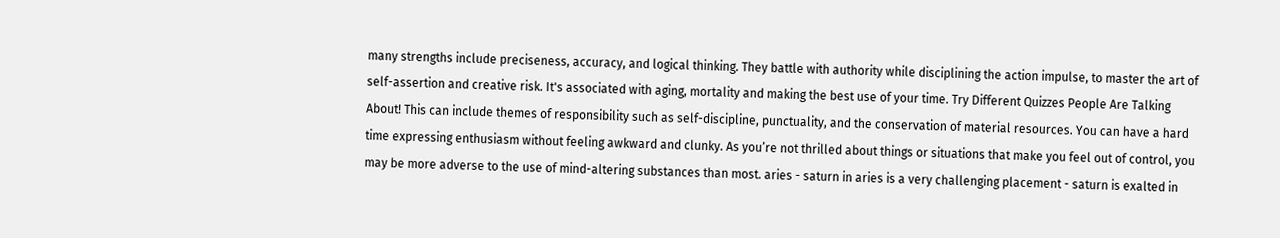many strengths include preciseness, accuracy, and logical thinking. They battle with authority while disciplining the action impulse, to master the art of self-assertion and creative risk. It's associated with aging, mortality and making the best use of your time. Try Different Quizzes People Are Talking About! This can include themes of responsibility such as self-discipline, punctuality, and the conservation of material resources. You can have a hard time expressing enthusiasm without feeling awkward and clunky. As you’re not thrilled about things or situations that make you feel out of control, you may be more adverse to the use of mind-altering substances than most. aries - saturn in aries is a very challenging placement - saturn is exalted in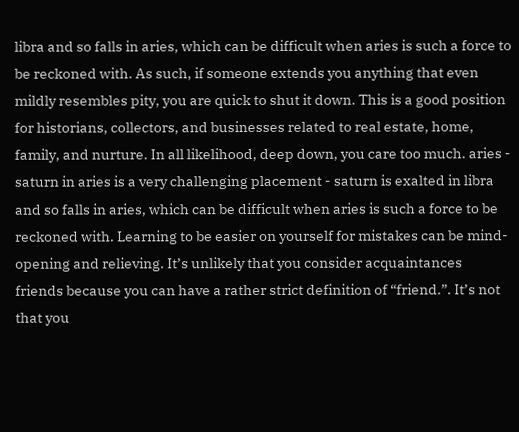libra and so falls in aries, which can be difficult when aries is such a force to be reckoned with. As such, if someone extends you anything that even mildly resembles pity, you are quick to shut it down. This is a good position for historians, collectors, and businesses related to real estate, home, family, and nurture. In all likelihood, deep down, you care too much. aries - saturn in aries is a very challenging placement - saturn is exalted in libra and so falls in aries, which can be difficult when aries is such a force to be reckoned with. Learning to be easier on yourself for mistakes can be mind-opening and relieving. It’s unlikely that you consider acquaintances friends because you can have a rather strict definition of “friend.”. It’s not that you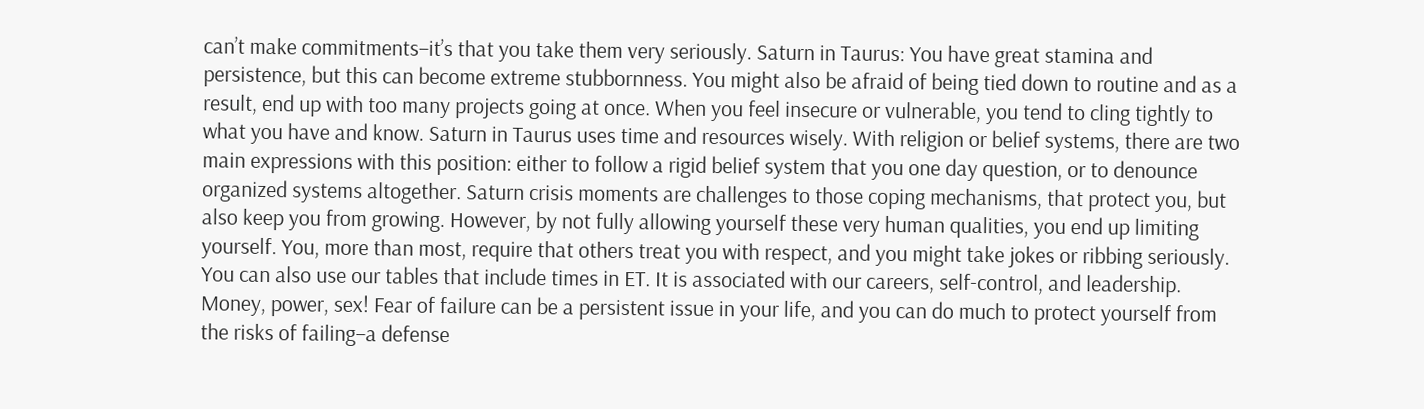can’t make commitments–it’s that you take them very seriously. Saturn in Taurus: You have great stamina and persistence, but this can become extreme stubbornness. You might also be afraid of being tied down to routine and as a result, end up with too many projects going at once. When you feel insecure or vulnerable, you tend to cling tightly to what you have and know. Saturn in Taurus uses time and resources wisely. With religion or belief systems, there are two main expressions with this position: either to follow a rigid belief system that you one day question, or to denounce organized systems altogether. Saturn crisis moments are challenges to those coping mechanisms, that protect you, but also keep you from growing. However, by not fully allowing yourself these very human qualities, you end up limiting yourself. You, more than most, require that others treat you with respect, and you might take jokes or ribbing seriously. You can also use our tables that include times in ET. It is associated with our careers, self-control, and leadership. Money, power, sex! Fear of failure can be a persistent issue in your life, and you can do much to protect yourself from the risks of failing–a defense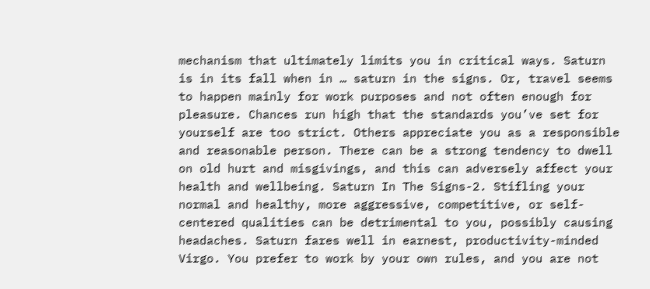mechanism that ultimately limits you in critical ways. Saturn is in its fall when in … saturn in the signs. Or, travel seems to happen mainly for work purposes and not often enough for pleasure. Chances run high that the standards you’ve set for yourself are too strict. Others appreciate you as a responsible and reasonable person. There can be a strong tendency to dwell on old hurt and misgivings, and this can adversely affect your health and wellbeing. Saturn In The Signs-2. Stifling your normal and healthy, more aggressive, competitive, or self-centered qualities can be detrimental to you, possibly causing headaches. Saturn fares well in earnest, productivity-minded Virgo. You prefer to work by your own rules, and you are not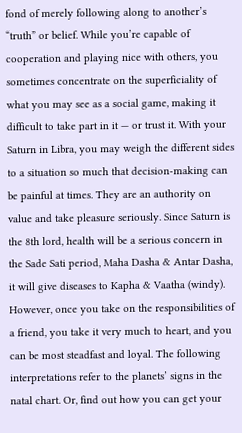fond of merely following along to another’s “truth” or belief. While you’re capable of cooperation and playing nice with others, you sometimes concentrate on the superficiality of what you may see as a social game, making it difficult to take part in it — or trust it. With your Saturn in Libra, you may weigh the different sides to a situation so much that decision-making can be painful at times. They are an authority on value and take pleasure seriously. Since Saturn is the 8th lord, health will be a serious concern in the Sade Sati period, Maha Dasha & Antar Dasha, it will give diseases to Kapha & Vaatha (windy). However, once you take on the responsibilities of a friend, you take it very much to heart, and you can be most steadfast and loyal. The following interpretations refer to the planets’ signs in the natal chart. Or, find out how you can get your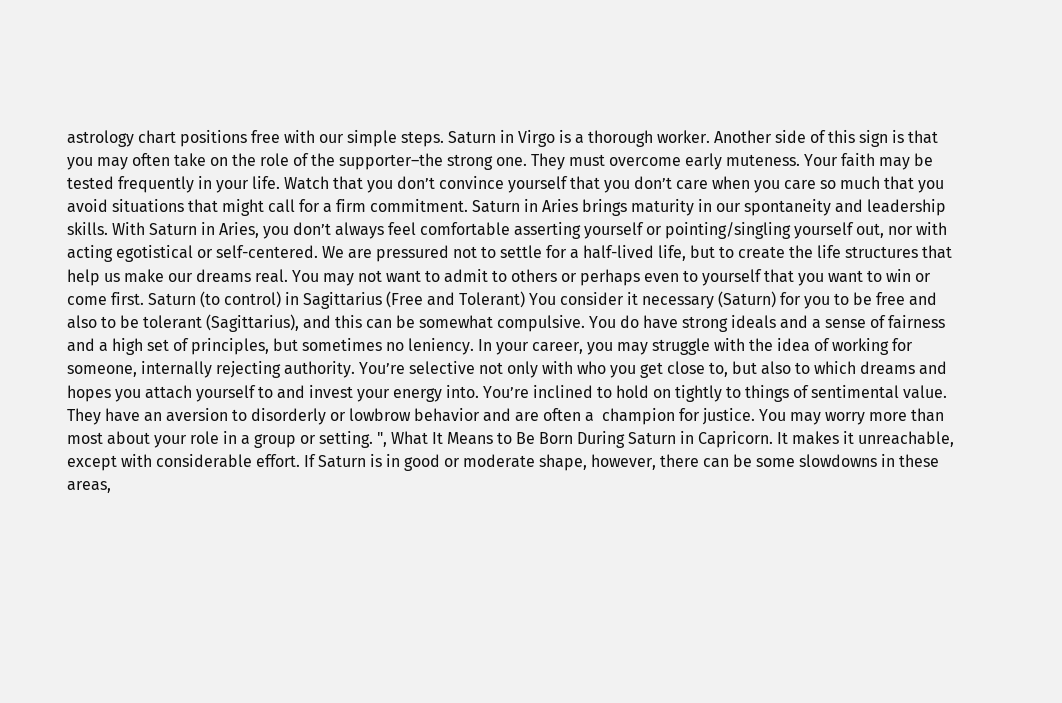astrology chart positions free with our simple steps. Saturn in Virgo is a thorough worker. Another side of this sign is that you may often take on the role of the supporter–the strong one. They must overcome early muteness. Your faith may be tested frequently in your life. Watch that you don’t convince yourself that you don’t care when you care so much that you avoid situations that might call for a firm commitment. Saturn in Aries brings maturity in our spontaneity and leadership skills. With Saturn in Aries, you don’t always feel comfortable asserting yourself or pointing/singling yourself out, nor with acting egotistical or self-centered. We are pressured not to settle for a half-lived life, but to create the life structures that help us make our dreams real. You may not want to admit to others or perhaps even to yourself that you want to win or come first. Saturn (to control) in Sagittarius (Free and Tolerant) You consider it necessary (Saturn) for you to be free and also to be tolerant (Sagittarius), and this can be somewhat compulsive. You do have strong ideals and a sense of fairness and a high set of principles, but sometimes no leniency. In your career, you may struggle with the idea of working for someone, internally rejecting authority. You’re selective not only with who you get close to, but also to which dreams and hopes you attach yourself to and invest your energy into. You’re inclined to hold on tightly to things of sentimental value. They have an aversion to disorderly or lowbrow behavior and are often a  champion for justice. You may worry more than most about your role in a group or setting. ", What It Means to Be Born During Saturn in Capricorn. It makes it unreachable, except with considerable effort. If Saturn is in good or moderate shape, however, there can be some slowdowns in these areas,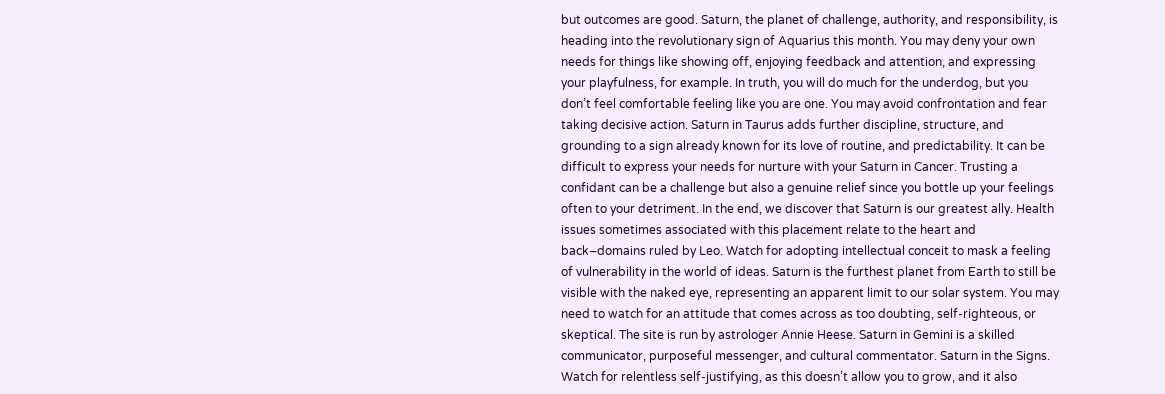but outcomes are good. Saturn, the planet of challenge, authority, and responsibility, is heading into the revolutionary sign of Aquarius this month. You may deny your own needs for things like showing off, enjoying feedback and attention, and expressing your playfulness, for example. In truth, you will do much for the underdog, but you don’t feel comfortable feeling like you are one. You may avoid confrontation and fear taking decisive action. Saturn in Taurus adds further discipline, structure, and grounding to a sign already known for its love of routine, and predictability. It can be difficult to express your needs for nurture with your Saturn in Cancer. Trusting a confidant can be a challenge but also a genuine relief since you bottle up your feelings often to your detriment. In the end, we discover that Saturn is our greatest ally. Health issues sometimes associated with this placement relate to the heart and back–domains ruled by Leo. Watch for adopting intellectual conceit to mask a feeling of vulnerability in the world of ideas. Saturn is the furthest planet from Earth to still be visible with the naked eye, representing an apparent limit to our solar system. You may need to watch for an attitude that comes across as too doubting, self-righteous, or skeptical. The site is run by astrologer Annie Heese. Saturn in Gemini is a skilled communicator, purposeful messenger, and cultural commentator. Saturn in the Signs. Watch for relentless self-justifying, as this doesn’t allow you to grow, and it also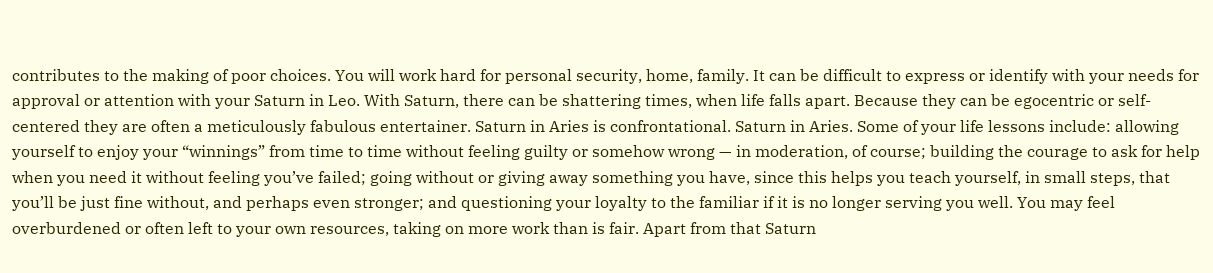contributes to the making of poor choices. You will work hard for personal security, home, family. It can be difficult to express or identify with your needs for approval or attention with your Saturn in Leo. With Saturn, there can be shattering times, when life falls apart. Because they can be egocentric or self-centered they are often a meticulously fabulous entertainer. Saturn in Aries is confrontational. Saturn in Aries. Some of your life lessons include: allowing yourself to enjoy your “winnings” from time to time without feeling guilty or somehow wrong — in moderation, of course; building the courage to ask for help when you need it without feeling you’ve failed; going without or giving away something you have, since this helps you teach yourself, in small steps, that you’ll be just fine without, and perhaps even stronger; and questioning your loyalty to the familiar if it is no longer serving you well. You may feel overburdened or often left to your own resources, taking on more work than is fair. Apart from that Saturn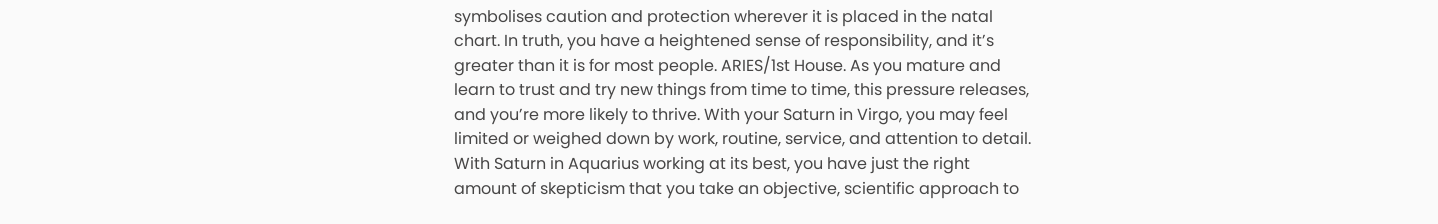symbolises caution and protection wherever it is placed in the natal chart. In truth, you have a heightened sense of responsibility, and it’s greater than it is for most people. ARIES/1st House. As you mature and learn to trust and try new things from time to time, this pressure releases, and you’re more likely to thrive. With your Saturn in Virgo, you may feel limited or weighed down by work, routine, service, and attention to detail. With Saturn in Aquarius working at its best, you have just the right amount of skepticism that you take an objective, scientific approach to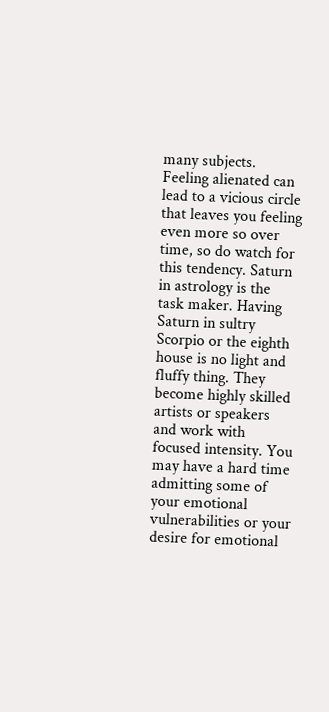many subjects. Feeling alienated can lead to a vicious circle that leaves you feeling even more so over time, so do watch for this tendency. Saturn in astrology is the task maker. Having Saturn in sultry Scorpio or the eighth house is no light and fluffy thing. They become highly skilled artists or speakers and work with focused intensity. You may have a hard time admitting some of your emotional vulnerabilities or your desire for emotional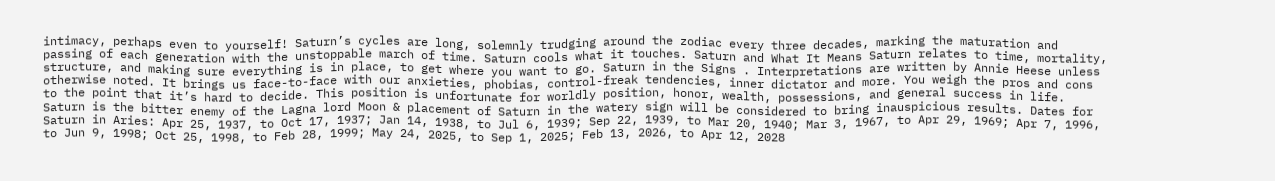intimacy, perhaps even to yourself! Saturn’s cycles are long, solemnly trudging around the zodiac every three decades, marking the maturation and passing of each generation with the unstoppable march of time. Saturn cools what it touches. Saturn and What It Means Saturn relates to time, mortality, structure, and making sure everything is in place, to get where you want to go. Saturn in the Signs . Interpretations are written by Annie Heese unless otherwise noted. It brings us face-to-face with our anxieties, phobias, control-freak tendencies, inner dictator and more. You weigh the pros and cons to the point that it’s hard to decide. This position is unfortunate for worldly position, honor, wealth, possessions, and general success in life. Saturn is the bitter enemy of the Lagna lord Moon & placement of Saturn in the watery sign will be considered to bring inauspicious results. Dates for Saturn in Aries: Apr 25, 1937, to Oct 17, 1937; Jan 14, 1938, to Jul 6, 1939; Sep 22, 1939, to Mar 20, 1940; Mar 3, 1967, to Apr 29, 1969; Apr 7, 1996, to Jun 9, 1998; Oct 25, 1998, to Feb 28, 1999; May 24, 2025, to Sep 1, 2025; Feb 13, 2026, to Apr 12, 2028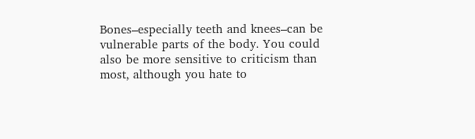Bones–especially teeth and knees–can be vulnerable parts of the body. You could also be more sensitive to criticism than most, although you hate to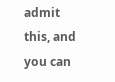admit this, and you can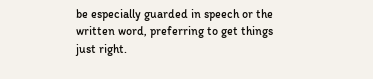be especially guarded in speech or the written word, preferring to get things just right.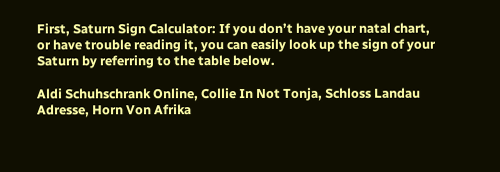First, Saturn Sign Calculator: If you don’t have your natal chart, or have trouble reading it, you can easily look up the sign of your Saturn by referring to the table below.

Aldi Schuhschrank Online, Collie In Not Tonja, Schloss Landau Adresse, Horn Von Afrika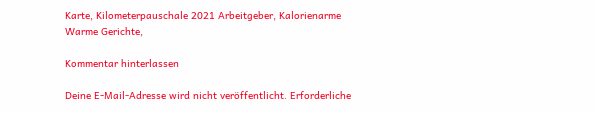Karte, Kilometerpauschale 2021 Arbeitgeber, Kalorienarme Warme Gerichte,

Kommentar hinterlassen

Deine E-Mail-Adresse wird nicht veröffentlicht. Erforderliche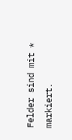Felder sind mit * markiert.